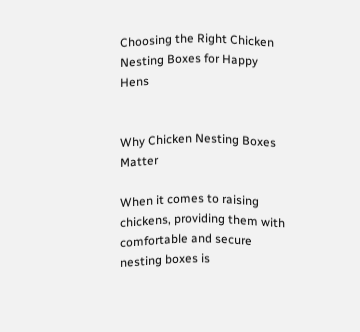Choosing the Right Chicken Nesting Boxes for Happy Hens


Why Chicken Nesting Boxes Matter

When it comes to raising chickens, providing them with comfortable and secure nesting boxes is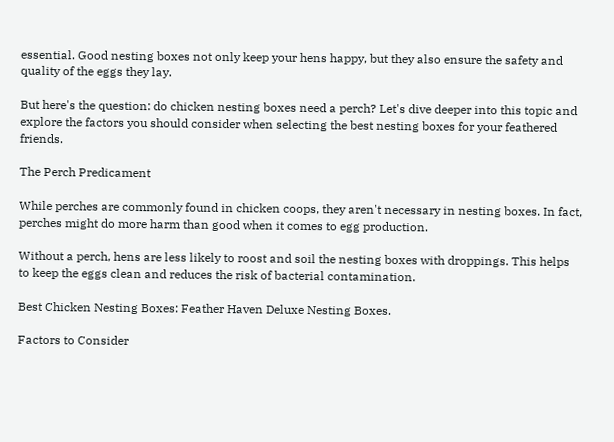essential. Good nesting boxes not only keep your hens happy, but they also ensure the safety and quality of the eggs they lay.

But here's the question: do chicken nesting boxes need a perch? Let's dive deeper into this topic and explore the factors you should consider when selecting the best nesting boxes for your feathered friends.

The Perch Predicament

While perches are commonly found in chicken coops, they aren't necessary in nesting boxes. In fact, perches might do more harm than good when it comes to egg production.

Without a perch, hens are less likely to roost and soil the nesting boxes with droppings. This helps to keep the eggs clean and reduces the risk of bacterial contamination.

Best Chicken Nesting Boxes: Feather Haven Deluxe Nesting Boxes.

Factors to Consider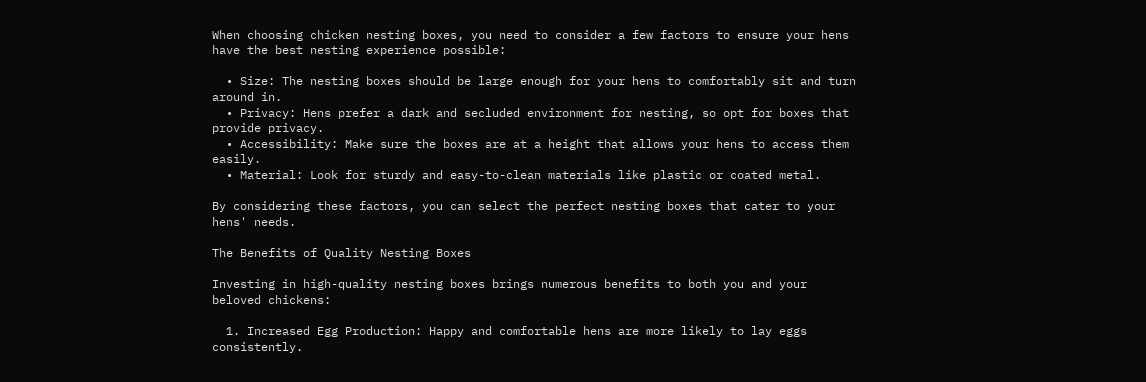When choosing chicken nesting boxes, you need to consider a few factors to ensure your hens have the best nesting experience possible:

  • Size: The nesting boxes should be large enough for your hens to comfortably sit and turn around in.
  • Privacy: Hens prefer a dark and secluded environment for nesting, so opt for boxes that provide privacy.
  • Accessibility: Make sure the boxes are at a height that allows your hens to access them easily.
  • Material: Look for sturdy and easy-to-clean materials like plastic or coated metal.

By considering these factors, you can select the perfect nesting boxes that cater to your hens' needs.

The Benefits of Quality Nesting Boxes

Investing in high-quality nesting boxes brings numerous benefits to both you and your beloved chickens:

  1. Increased Egg Production: Happy and comfortable hens are more likely to lay eggs consistently.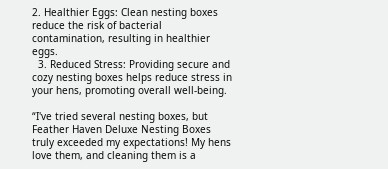2. Healthier Eggs: Clean nesting boxes reduce the risk of bacterial contamination, resulting in healthier eggs.
  3. Reduced Stress: Providing secure and cozy nesting boxes helps reduce stress in your hens, promoting overall well-being.

“I've tried several nesting boxes, but Feather Haven Deluxe Nesting Boxes truly exceeded my expectations! My hens love them, and cleaning them is a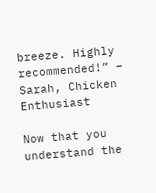breeze. Highly recommended!” – Sarah, Chicken Enthusiast

Now that you understand the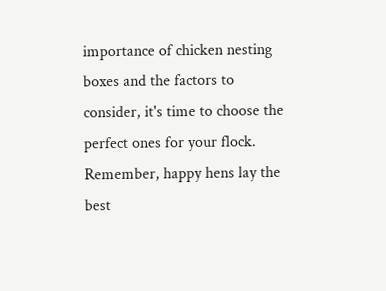importance of chicken nesting boxes and the factors to consider, it's time to choose the perfect ones for your flock. Remember, happy hens lay the best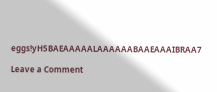eggs!yH5BAEAAAAALAAAAAABAAEAAAIBRAA7

Leave a Comment